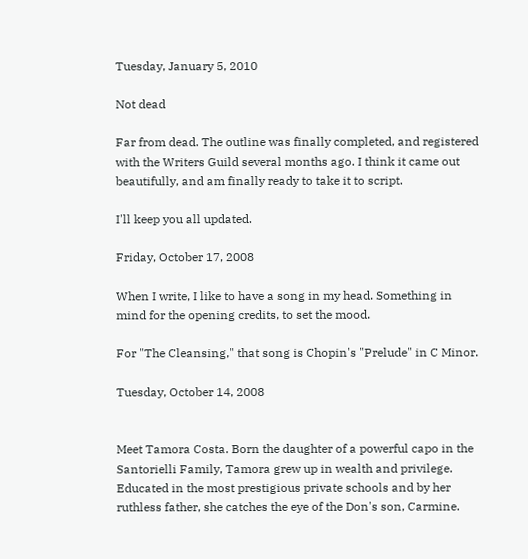Tuesday, January 5, 2010

Not dead

Far from dead. The outline was finally completed, and registered with the Writers Guild several months ago. I think it came out beautifully, and am finally ready to take it to script.

I'll keep you all updated.

Friday, October 17, 2008

When I write, I like to have a song in my head. Something in mind for the opening credits, to set the mood.

For "The Cleansing," that song is Chopin's "Prelude" in C Minor.

Tuesday, October 14, 2008


Meet Tamora Costa. Born the daughter of a powerful capo in the Santorielli Family, Tamora grew up in wealth and privilege. Educated in the most prestigious private schools and by her ruthless father, she catches the eye of the Don's son, Carmine.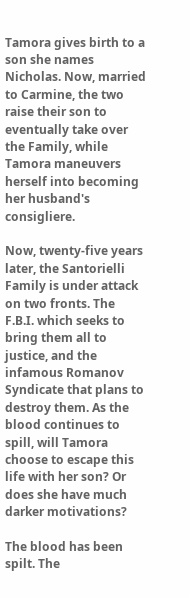Tamora gives birth to a son she names Nicholas. Now, married to Carmine, the two raise their son to eventually take over the Family, while Tamora maneuvers herself into becoming her husband's consigliere.

Now, twenty-five years later, the Santorielli Family is under attack on two fronts. The F.B.I. which seeks to bring them all to justice, and the infamous Romanov Syndicate that plans to destroy them. As the blood continues to spill, will Tamora choose to escape this life with her son? Or does she have much darker motivations?

The blood has been spilt. The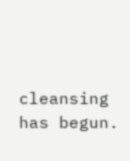cleansing has begun.